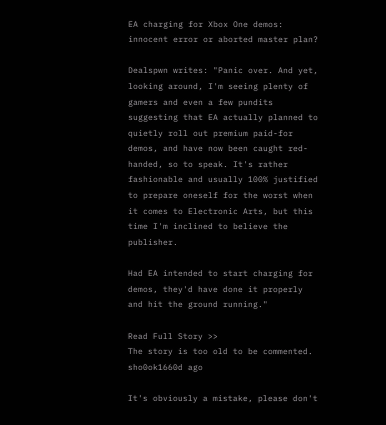EA charging for Xbox One demos: innocent error or aborted master plan?

Dealspwn writes: "Panic over. And yet, looking around, I'm seeing plenty of gamers and even a few pundits suggesting that EA actually planned to quietly roll out premium paid-for demos, and have now been caught red-handed, so to speak. It's rather fashionable and usually 100% justified to prepare oneself for the worst when it comes to Electronic Arts, but this time I'm inclined to believe the publisher.

Had EA intended to start charging for demos, they'd have done it properly and hit the ground running."

Read Full Story >>
The story is too old to be commented.
sho0ok1660d ago

It's obviously a mistake, please don't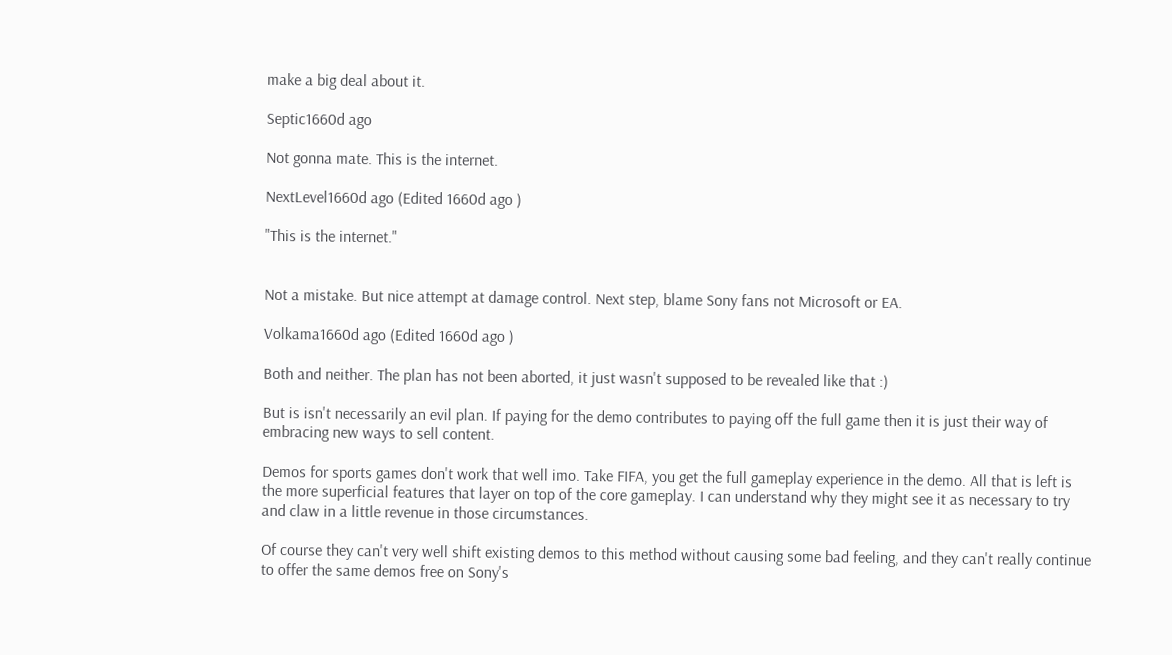make a big deal about it.

Septic1660d ago

Not gonna mate. This is the internet.

NextLevel1660d ago (Edited 1660d ago )

"This is the internet."


Not a mistake. But nice attempt at damage control. Next step, blame Sony fans not Microsoft or EA.

Volkama1660d ago (Edited 1660d ago )

Both and neither. The plan has not been aborted, it just wasn't supposed to be revealed like that :)

But is isn't necessarily an evil plan. If paying for the demo contributes to paying off the full game then it is just their way of embracing new ways to sell content.

Demos for sports games don't work that well imo. Take FIFA, you get the full gameplay experience in the demo. All that is left is the more superficial features that layer on top of the core gameplay. I can understand why they might see it as necessary to try and claw in a little revenue in those circumstances.

Of course they can't very well shift existing demos to this method without causing some bad feeling, and they can't really continue to offer the same demos free on Sony's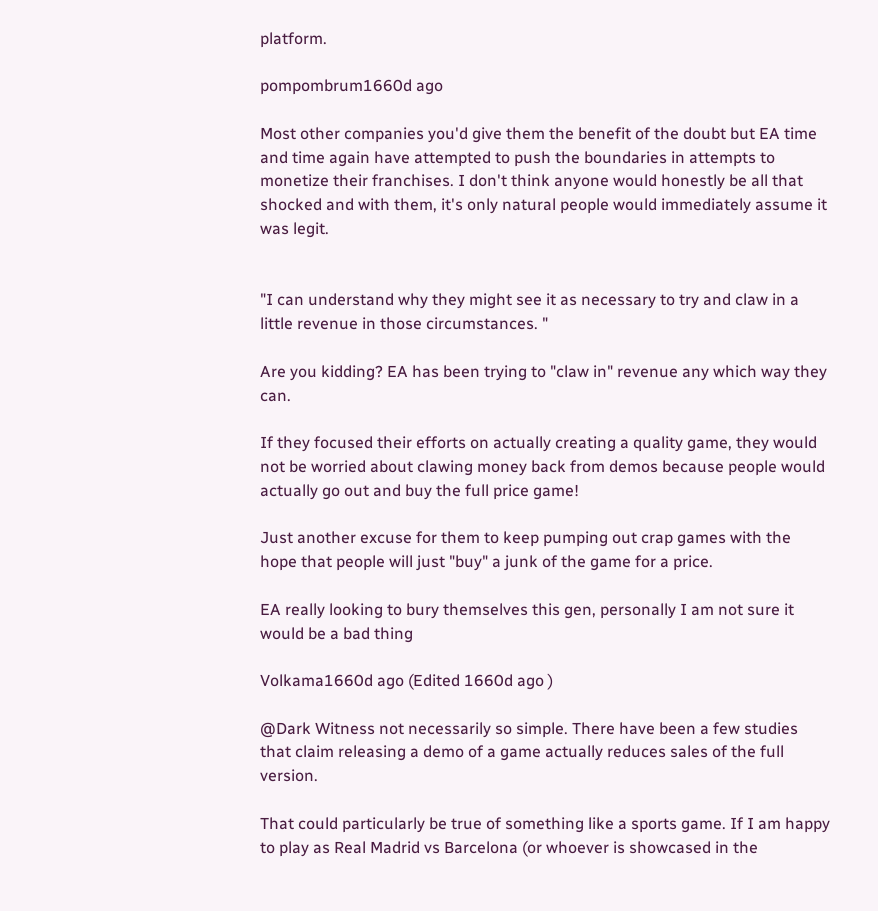platform.

pompombrum1660d ago

Most other companies you'd give them the benefit of the doubt but EA time and time again have attempted to push the boundaries in attempts to monetize their franchises. I don't think anyone would honestly be all that shocked and with them, it's only natural people would immediately assume it was legit.


"I can understand why they might see it as necessary to try and claw in a little revenue in those circumstances. "

Are you kidding? EA has been trying to "claw in" revenue any which way they can.

If they focused their efforts on actually creating a quality game, they would not be worried about clawing money back from demos because people would actually go out and buy the full price game!

Just another excuse for them to keep pumping out crap games with the hope that people will just "buy" a junk of the game for a price.

EA really looking to bury themselves this gen, personally I am not sure it would be a bad thing

Volkama1660d ago (Edited 1660d ago )

@Dark Witness not necessarily so simple. There have been a few studies that claim releasing a demo of a game actually reduces sales of the full version.

That could particularly be true of something like a sports game. If I am happy to play as Real Madrid vs Barcelona (or whoever is showcased in the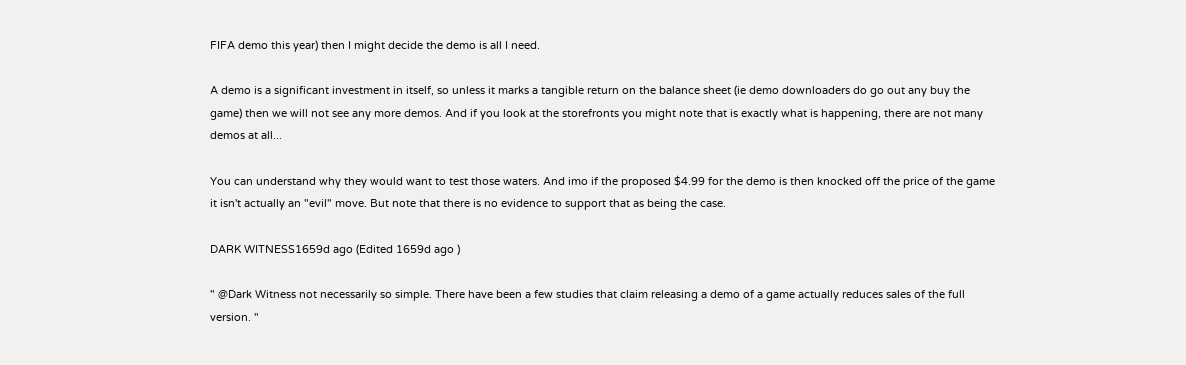FIFA demo this year) then I might decide the demo is all I need.

A demo is a significant investment in itself, so unless it marks a tangible return on the balance sheet (ie demo downloaders do go out any buy the game) then we will not see any more demos. And if you look at the storefronts you might note that is exactly what is happening, there are not many demos at all...

You can understand why they would want to test those waters. And imo if the proposed $4.99 for the demo is then knocked off the price of the game it isn't actually an "evil" move. But note that there is no evidence to support that as being the case.

DARK WITNESS1659d ago (Edited 1659d ago )

" @Dark Witness not necessarily so simple. There have been a few studies that claim releasing a demo of a game actually reduces sales of the full version. "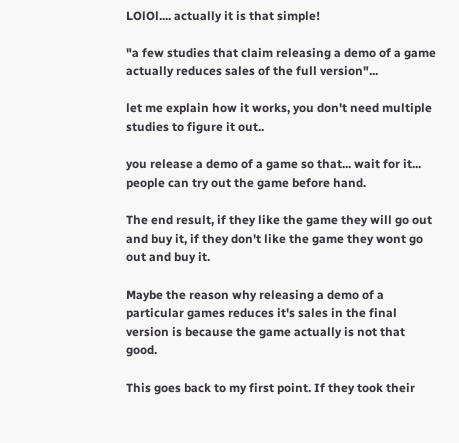LOlOl.... actually it is that simple!

"a few studies that claim releasing a demo of a game actually reduces sales of the full version"...

let me explain how it works, you don't need multiple studies to figure it out..

you release a demo of a game so that... wait for it... people can try out the game before hand.

The end result, if they like the game they will go out and buy it, if they don't like the game they wont go out and buy it.

Maybe the reason why releasing a demo of a particular games reduces it's sales in the final version is because the game actually is not that good.

This goes back to my first point. If they took their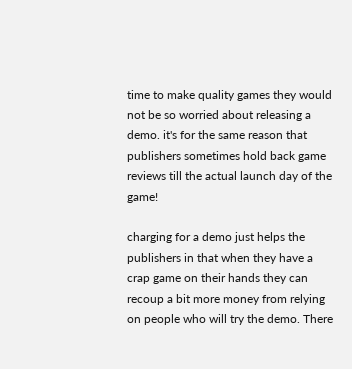time to make quality games they would not be so worried about releasing a demo. it's for the same reason that publishers sometimes hold back game reviews till the actual launch day of the game!

charging for a demo just helps the publishers in that when they have a crap game on their hands they can recoup a bit more money from relying on people who will try the demo. There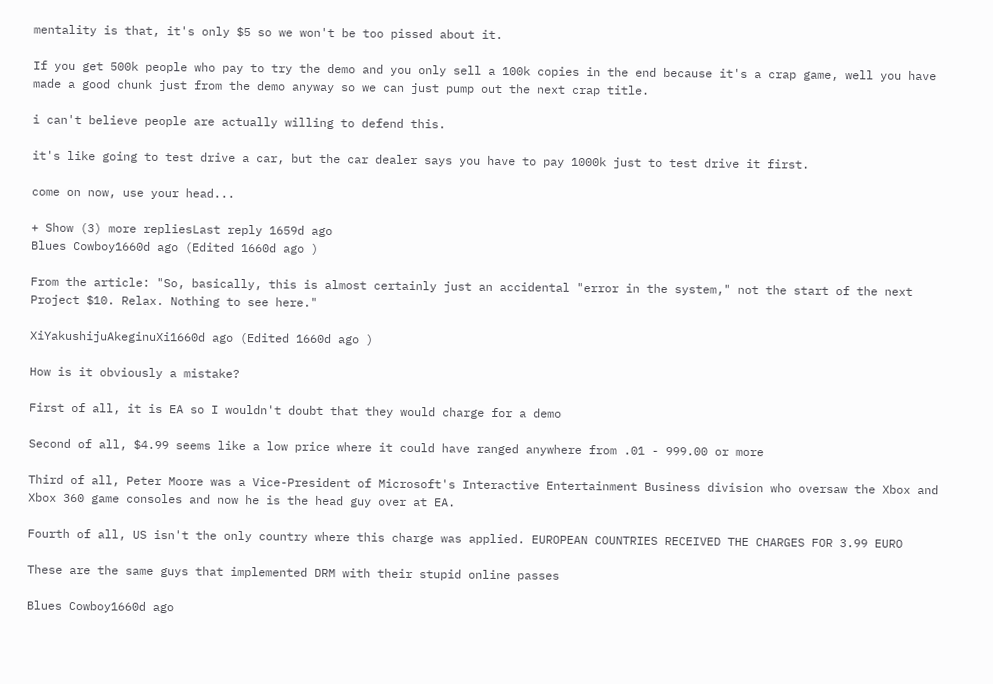mentality is that, it's only $5 so we won't be too pissed about it.

If you get 500k people who pay to try the demo and you only sell a 100k copies in the end because it's a crap game, well you have made a good chunk just from the demo anyway so we can just pump out the next crap title.

i can't believe people are actually willing to defend this.

it's like going to test drive a car, but the car dealer says you have to pay 1000k just to test drive it first.

come on now, use your head...

+ Show (3) more repliesLast reply 1659d ago
Blues Cowboy1660d ago (Edited 1660d ago )

From the article: "So, basically, this is almost certainly just an accidental "error in the system," not the start of the next Project $10. Relax. Nothing to see here."

XiYakushijuAkeginuXi1660d ago (Edited 1660d ago )

How is it obviously a mistake?

First of all, it is EA so I wouldn't doubt that they would charge for a demo

Second of all, $4.99 seems like a low price where it could have ranged anywhere from .01 - 999.00 or more

Third of all, Peter Moore was a Vice-President of Microsoft's Interactive Entertainment Business division who oversaw the Xbox and Xbox 360 game consoles and now he is the head guy over at EA.

Fourth of all, US isn't the only country where this charge was applied. EUROPEAN COUNTRIES RECEIVED THE CHARGES FOR 3.99 EURO

These are the same guys that implemented DRM with their stupid online passes

Blues Cowboy1660d ago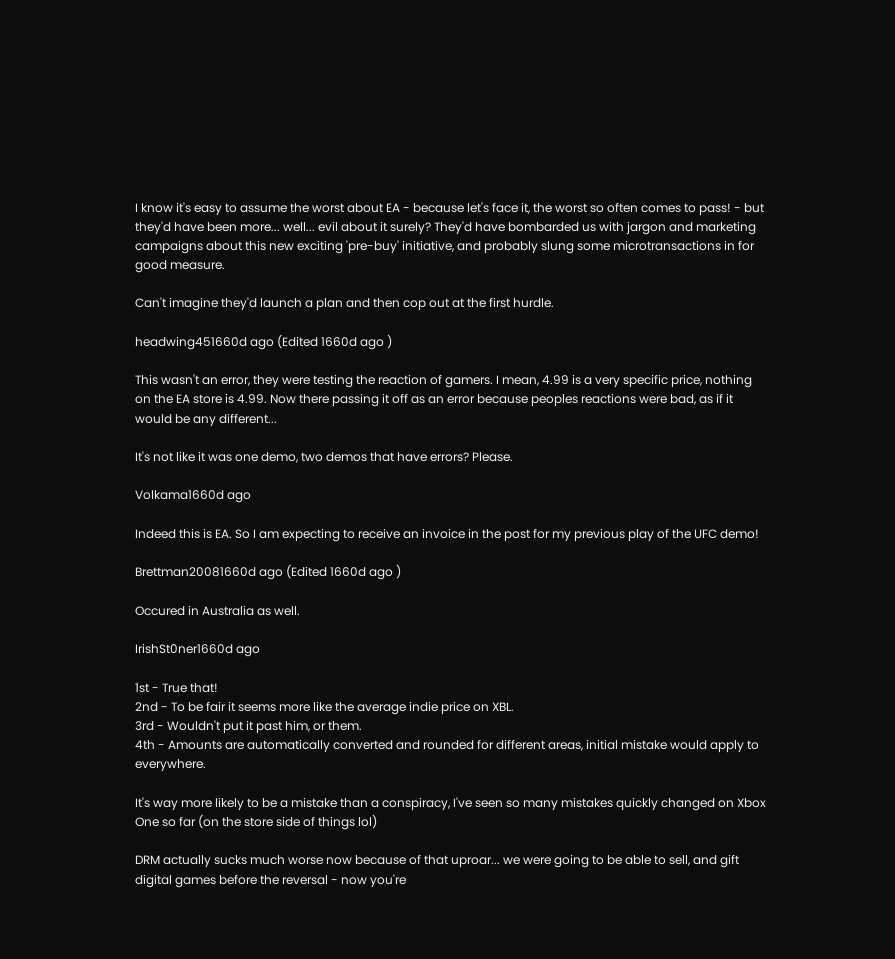I know it's easy to assume the worst about EA - because let's face it, the worst so often comes to pass! - but they'd have been more... well... evil about it surely? They'd have bombarded us with jargon and marketing campaigns about this new exciting 'pre-buy' initiative, and probably slung some microtransactions in for good measure.

Can't imagine they'd launch a plan and then cop out at the first hurdle.

headwing451660d ago (Edited 1660d ago )

This wasn't an error, they were testing the reaction of gamers. I mean, 4.99 is a very specific price, nothing on the EA store is 4.99. Now there passing it off as an error because peoples reactions were bad, as if it would be any different...

It's not like it was one demo, two demos that have errors? Please.

Volkama1660d ago

Indeed this is EA. So I am expecting to receive an invoice in the post for my previous play of the UFC demo!

Brettman20081660d ago (Edited 1660d ago )

Occured in Australia as well.

IrishSt0ner1660d ago

1st - True that!
2nd - To be fair it seems more like the average indie price on XBL.
3rd - Wouldn't put it past him, or them.
4th - Amounts are automatically converted and rounded for different areas, initial mistake would apply to everywhere.

It's way more likely to be a mistake than a conspiracy, I've seen so many mistakes quickly changed on Xbox One so far (on the store side of things lol)

DRM actually sucks much worse now because of that uproar... we were going to be able to sell, and gift digital games before the reversal - now you're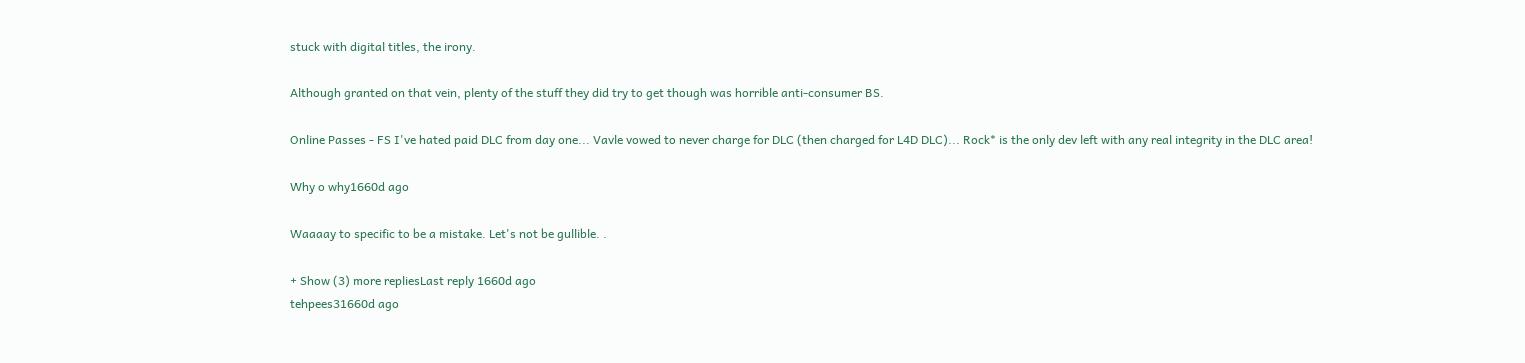stuck with digital titles, the irony.

Although granted on that vein, plenty of the stuff they did try to get though was horrible anti-consumer BS.

Online Passes - FS I've hated paid DLC from day one... Vavle vowed to never charge for DLC (then charged for L4D DLC)... Rock* is the only dev left with any real integrity in the DLC area!

Why o why1660d ago

Waaaay to specific to be a mistake. Let's not be gullible. .

+ Show (3) more repliesLast reply 1660d ago
tehpees31660d ago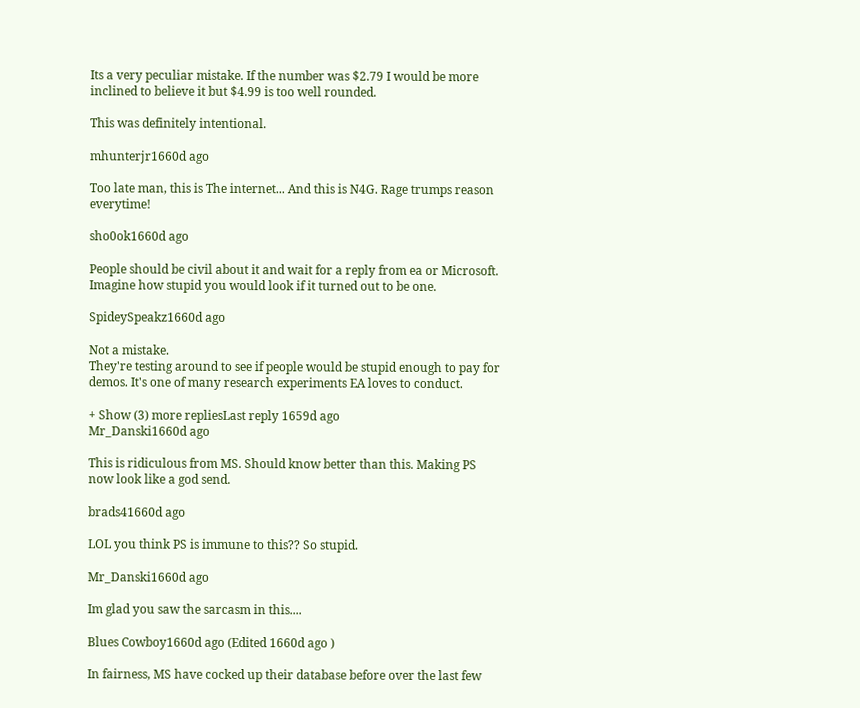Its a very peculiar mistake. If the number was $2.79 I would be more inclined to believe it but $4.99 is too well rounded.

This was definitely intentional.

mhunterjr1660d ago

Too late man, this is The internet... And this is N4G. Rage trumps reason everytime!

sho0ok1660d ago

People should be civil about it and wait for a reply from ea or Microsoft. Imagine how stupid you would look if it turned out to be one.

SpideySpeakz1660d ago

Not a mistake.
They're testing around to see if people would be stupid enough to pay for demos. It's one of many research experiments EA loves to conduct.

+ Show (3) more repliesLast reply 1659d ago
Mr_Danski1660d ago

This is ridiculous from MS. Should know better than this. Making PS now look like a god send.

brads41660d ago

LOL you think PS is immune to this?? So stupid.

Mr_Danski1660d ago

Im glad you saw the sarcasm in this....

Blues Cowboy1660d ago (Edited 1660d ago )

In fairness, MS have cocked up their database before over the last few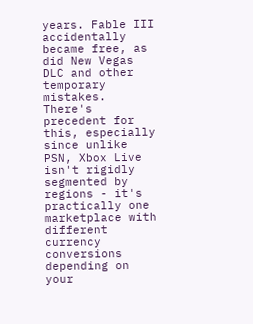years. Fable III accidentally became free, as did New Vegas DLC and other temporary mistakes. There's precedent for this, especially since unlike PSN, Xbox Live isn't rigidly segmented by regions - it's practically one marketplace with different currency conversions depending on your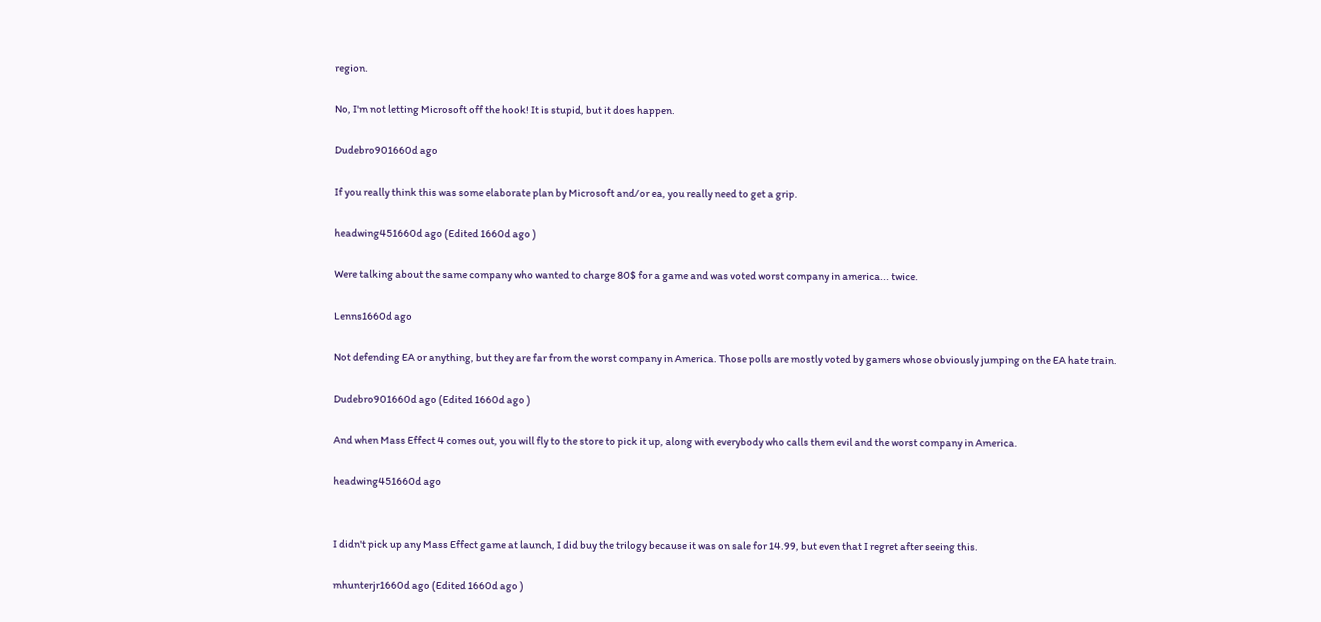region.

No, I'm not letting Microsoft off the hook! It is stupid, but it does happen.

Dudebro901660d ago

If you really think this was some elaborate plan by Microsoft and/or ea, you really need to get a grip.

headwing451660d ago (Edited 1660d ago )

Were talking about the same company who wanted to charge 80$ for a game and was voted worst company in america... twice.

Lenns1660d ago

Not defending EA or anything, but they are far from the worst company in America. Those polls are mostly voted by gamers whose obviously jumping on the EA hate train.

Dudebro901660d ago (Edited 1660d ago )

And when Mass Effect 4 comes out, you will fly to the store to pick it up, along with everybody who calls them evil and the worst company in America.

headwing451660d ago


I didn't pick up any Mass Effect game at launch, I did buy the trilogy because it was on sale for 14.99, but even that I regret after seeing this.

mhunterjr1660d ago (Edited 1660d ago )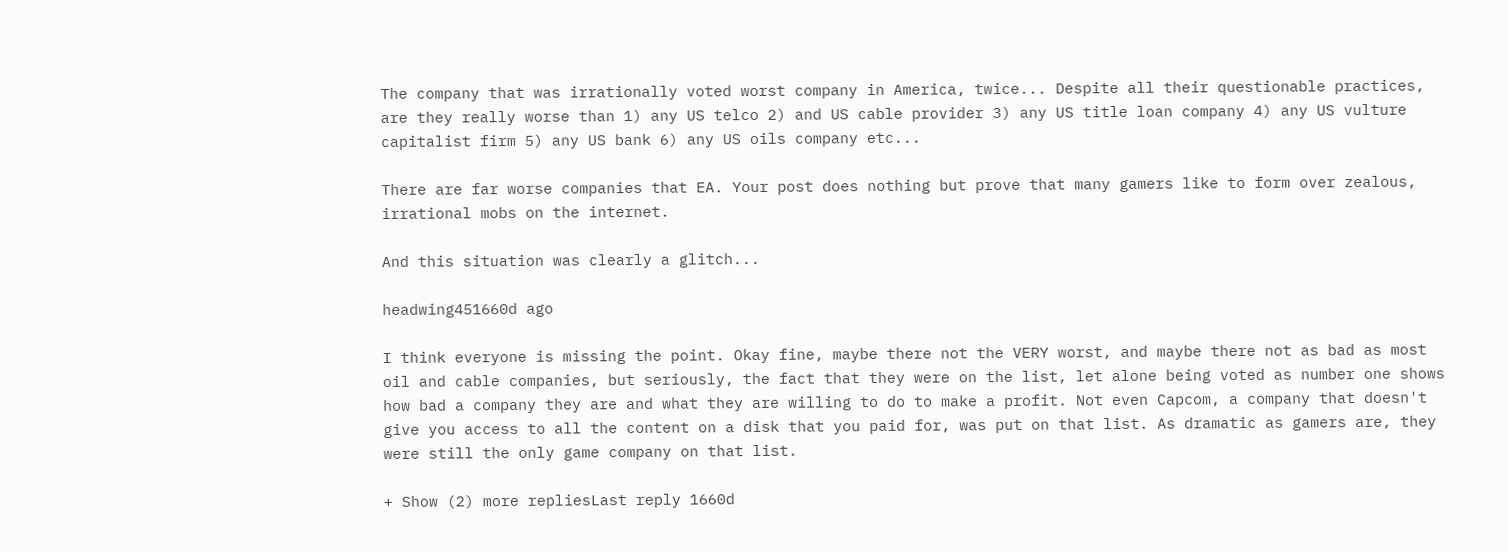The company that was irrationally voted worst company in America, twice... Despite all their questionable practices, are they really worse than 1) any US telco 2) and US cable provider 3) any US title loan company 4) any US vulture capitalist firm 5) any US bank 6) any US oils company etc...

There are far worse companies that EA. Your post does nothing but prove that many gamers like to form over zealous, irrational mobs on the internet.

And this situation was clearly a glitch...

headwing451660d ago

I think everyone is missing the point. Okay fine, maybe there not the VERY worst, and maybe there not as bad as most oil and cable companies, but seriously, the fact that they were on the list, let alone being voted as number one shows how bad a company they are and what they are willing to do to make a profit. Not even Capcom, a company that doesn't give you access to all the content on a disk that you paid for, was put on that list. As dramatic as gamers are, they were still the only game company on that list.

+ Show (2) more repliesLast reply 1660d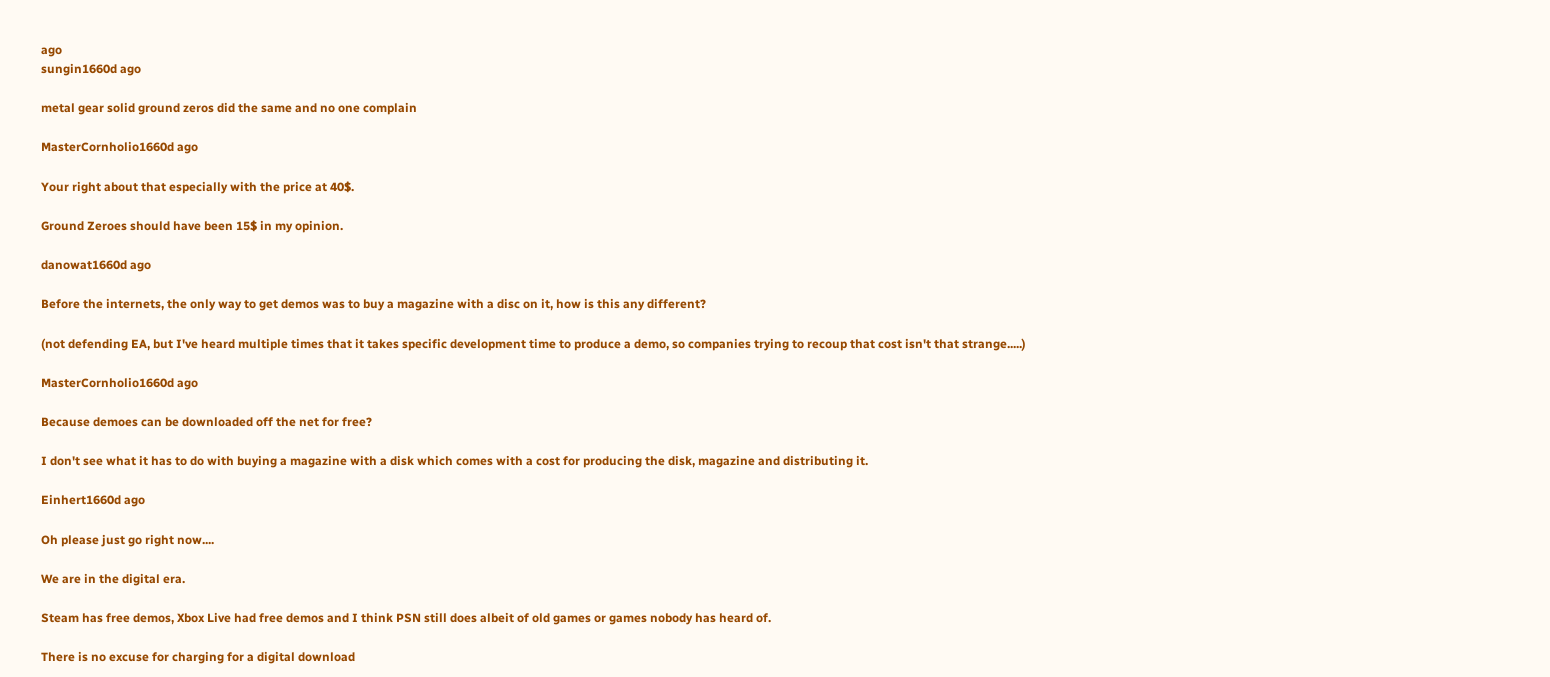ago
sungin1660d ago

metal gear solid ground zeros did the same and no one complain

MasterCornholio1660d ago

Your right about that especially with the price at 40$.

Ground Zeroes should have been 15$ in my opinion.

danowat1660d ago

Before the internets, the only way to get demos was to buy a magazine with a disc on it, how is this any different?

(not defending EA, but I've heard multiple times that it takes specific development time to produce a demo, so companies trying to recoup that cost isn't that strange.....)

MasterCornholio1660d ago

Because demoes can be downloaded off the net for free?

I don't see what it has to do with buying a magazine with a disk which comes with a cost for producing the disk, magazine and distributing it.

Einhert1660d ago

Oh please just go right now....

We are in the digital era.

Steam has free demos, Xbox Live had free demos and I think PSN still does albeit of old games or games nobody has heard of.

There is no excuse for charging for a digital download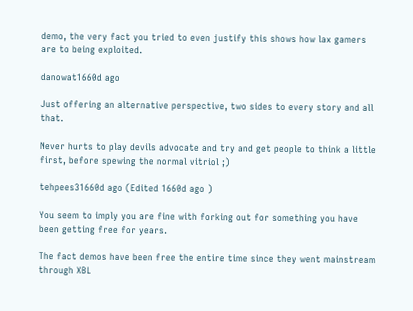demo, the very fact you tried to even justify this shows how lax gamers are to being exploited.

danowat1660d ago

Just offering an alternative perspective, two sides to every story and all that.

Never hurts to play devils advocate and try and get people to think a little first, before spewing the normal vitriol ;)

tehpees31660d ago (Edited 1660d ago )

You seem to imply you are fine with forking out for something you have been getting free for years.

The fact demos have been free the entire time since they went mainstream through XBL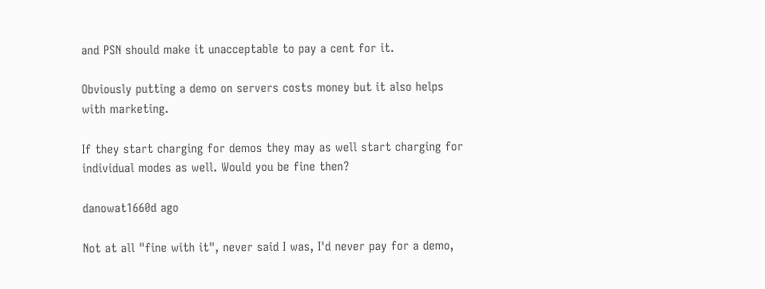and PSN should make it unacceptable to pay a cent for it.

Obviously putting a demo on servers costs money but it also helps with marketing.

If they start charging for demos they may as well start charging for individual modes as well. Would you be fine then?

danowat1660d ago

Not at all "fine with it", never said I was, I'd never pay for a demo,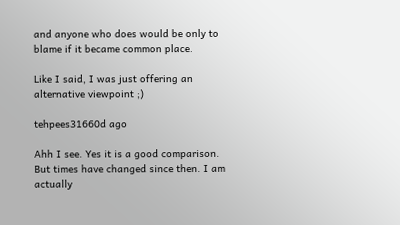and anyone who does would be only to blame if it became common place.

Like I said, I was just offering an alternative viewpoint ;)

tehpees31660d ago

Ahh I see. Yes it is a good comparison. But times have changed since then. I am actually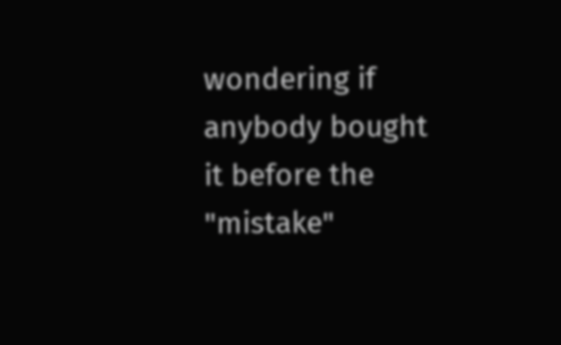wondering if anybody bought it before the "mistake"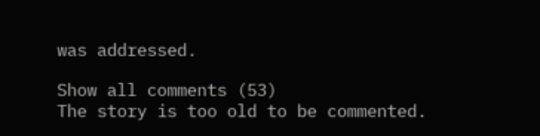was addressed.

Show all comments (53)
The story is too old to be commented.